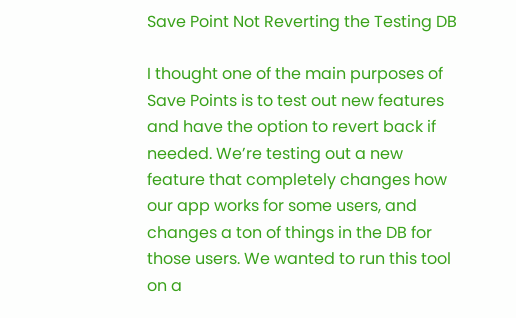Save Point Not Reverting the Testing DB

I thought one of the main purposes of Save Points is to test out new features and have the option to revert back if needed. We’re testing out a new feature that completely changes how our app works for some users, and changes a ton of things in the DB for those users. We wanted to run this tool on a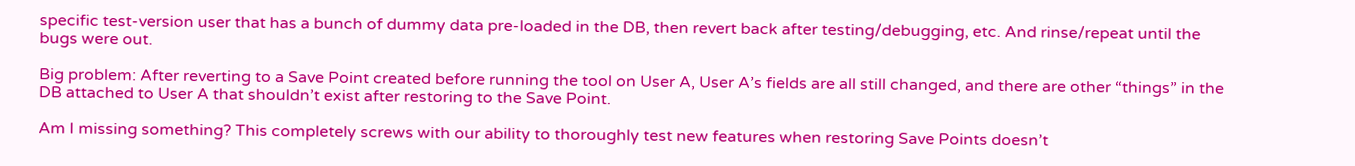specific test-version user that has a bunch of dummy data pre-loaded in the DB, then revert back after testing/debugging, etc. And rinse/repeat until the bugs were out.

Big problem: After reverting to a Save Point created before running the tool on User A, User A’s fields are all still changed, and there are other “things” in the DB attached to User A that shouldn’t exist after restoring to the Save Point.

Am I missing something? This completely screws with our ability to thoroughly test new features when restoring Save Points doesn’t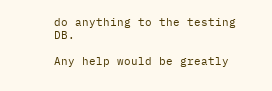do anything to the testing DB.

Any help would be greatly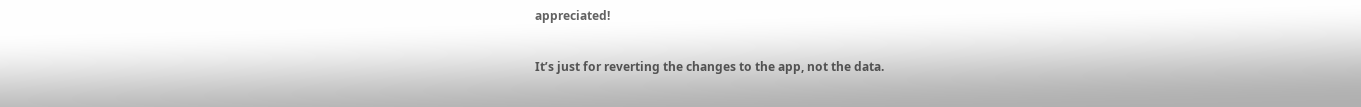appreciated!

It’s just for reverting the changes to the app, not the data.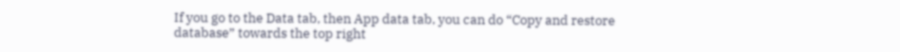If you go to the Data tab, then App data tab, you can do “Copy and restore database” towards the top right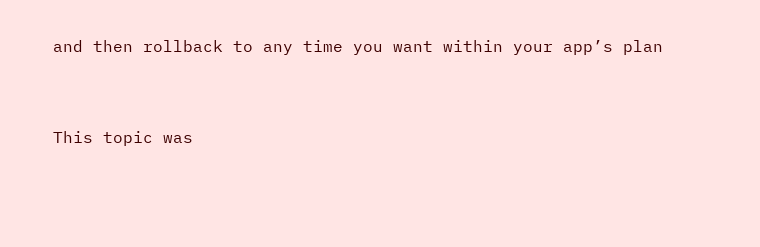and then rollback to any time you want within your app’s plan


This topic was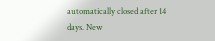automatically closed after 14 days. New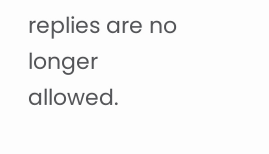replies are no longer allowed.